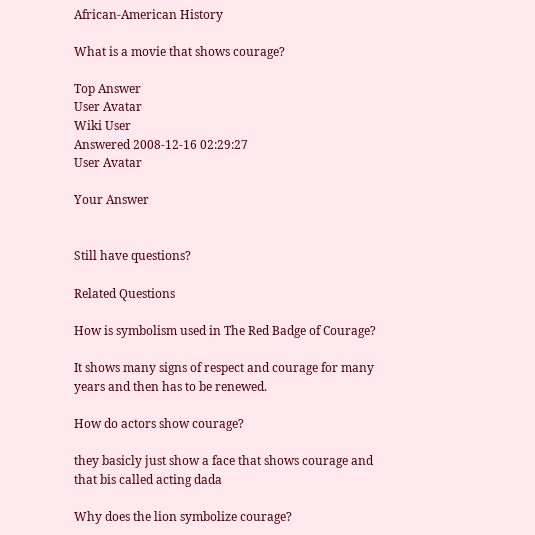African-American History

What is a movie that shows courage?

Top Answer
User Avatar
Wiki User
Answered 2008-12-16 02:29:27
User Avatar

Your Answer


Still have questions?

Related Questions

How is symbolism used in The Red Badge of Courage?

It shows many signs of respect and courage for many years and then has to be renewed.

How do actors show courage?

they basicly just show a face that shows courage and that bis called acting dada

Why does the lion symbolize courage?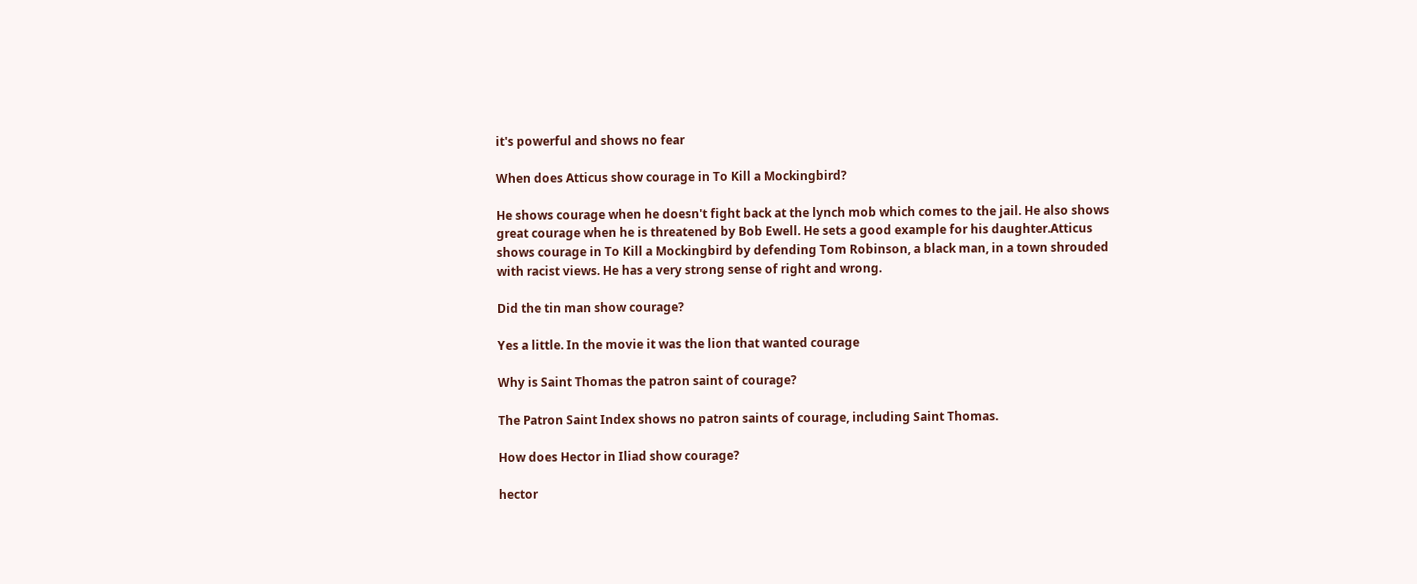it's powerful and shows no fear

When does Atticus show courage in To Kill a Mockingbird?

He shows courage when he doesn't fight back at the lynch mob which comes to the jail. He also shows great courage when he is threatened by Bob Ewell. He sets a good example for his daughter.Atticus shows courage in To Kill a Mockingbird by defending Tom Robinson, a black man, in a town shrouded with racist views. He has a very strong sense of right and wrong.

Did the tin man show courage?

Yes a little. In the movie it was the lion that wanted courage

Why is Saint Thomas the patron saint of courage?

The Patron Saint Index shows no patron saints of courage, including Saint Thomas.

How does Hector in Iliad show courage?

hector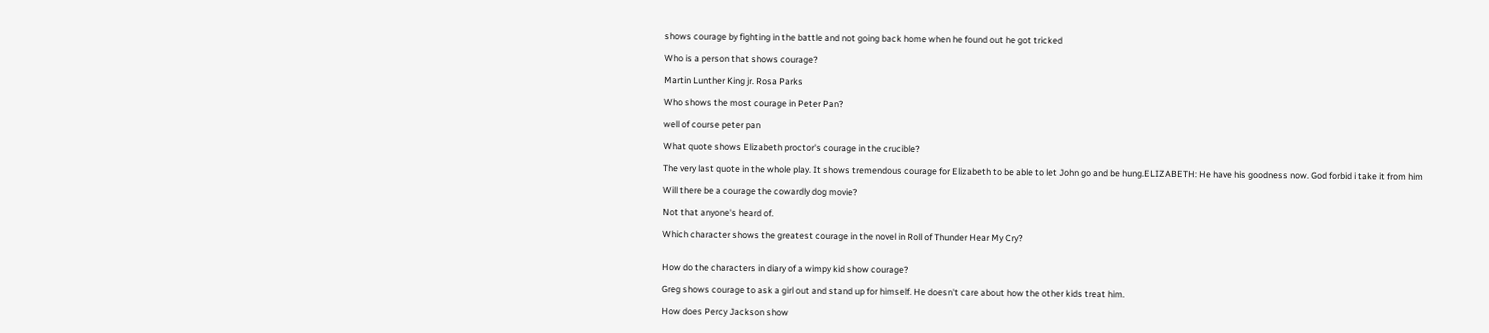shows courage by fighting in the battle and not going back home when he found out he got tricked

Who is a person that shows courage?

Martin Lunther King jr. Rosa Parks

Who shows the most courage in Peter Pan?

well of course peter pan

What quote shows Elizabeth proctor's courage in the crucible?

The very last quote in the whole play. It shows tremendous courage for Elizabeth to be able to let John go and be hung.ELIZABETH: He have his goodness now. God forbid i take it from him

Will there be a courage the cowardly dog movie?

Not that anyone's heard of.

Which character shows the greatest courage in the novel in Roll of Thunder Hear My Cry?


How do the characters in diary of a wimpy kid show courage?

Greg shows courage to ask a girl out and stand up for himself. He doesn't care about how the other kids treat him.

How does Percy Jackson show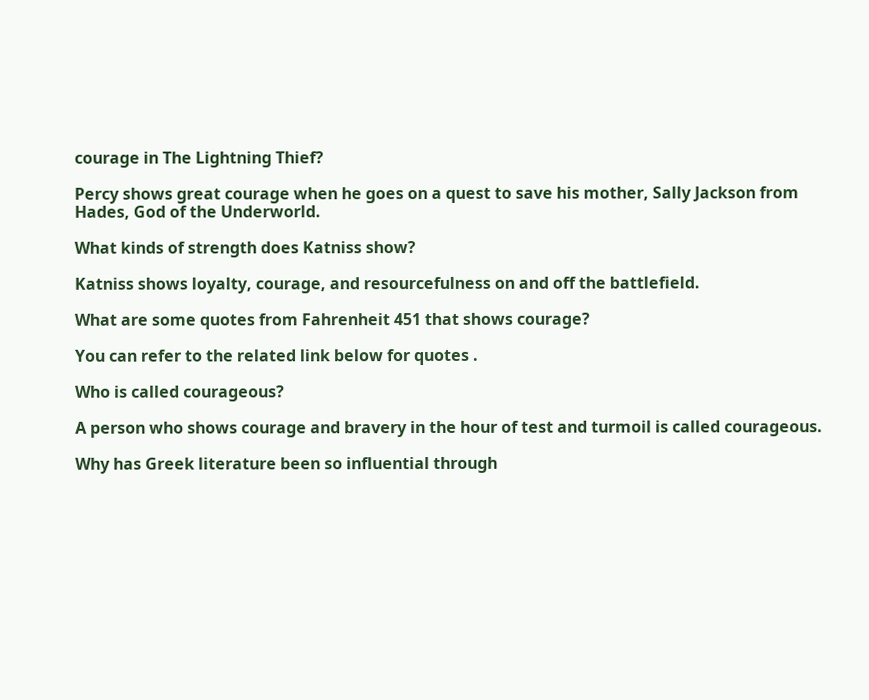courage in The Lightning Thief?

Percy shows great courage when he goes on a quest to save his mother, Sally Jackson from Hades, God of the Underworld.

What kinds of strength does Katniss show?

Katniss shows loyalty, courage, and resourcefulness on and off the battlefield.

What are some quotes from Fahrenheit 451 that shows courage?

You can refer to the related link below for quotes .

Who is called courageous?

A person who shows courage and bravery in the hour of test and turmoil is called courageous.

Why has Greek literature been so influential through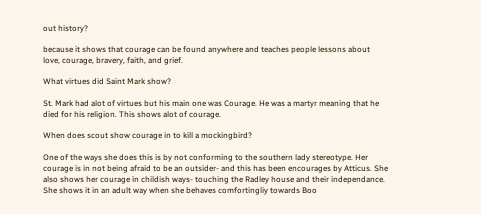out history?

because it shows that courage can be found anywhere and teaches people lessons about love, courage, bravery, faith, and grief.

What virtues did Saint Mark show?

St. Mark had alot of virtues but his main one was Courage. He was a martyr meaning that he died for his religion. This shows alot of courage.

When does scout show courage in to kill a mockingbird?

One of the ways she does this is by not conforming to the southern lady stereotype. Her courage is in not being afraid to be an outsider- and this has been encourages by Atticus. She also shows her courage in childish ways- touching the Radley house and their independance. She shows it in an adult way when she behaves comfortingliy towards Boo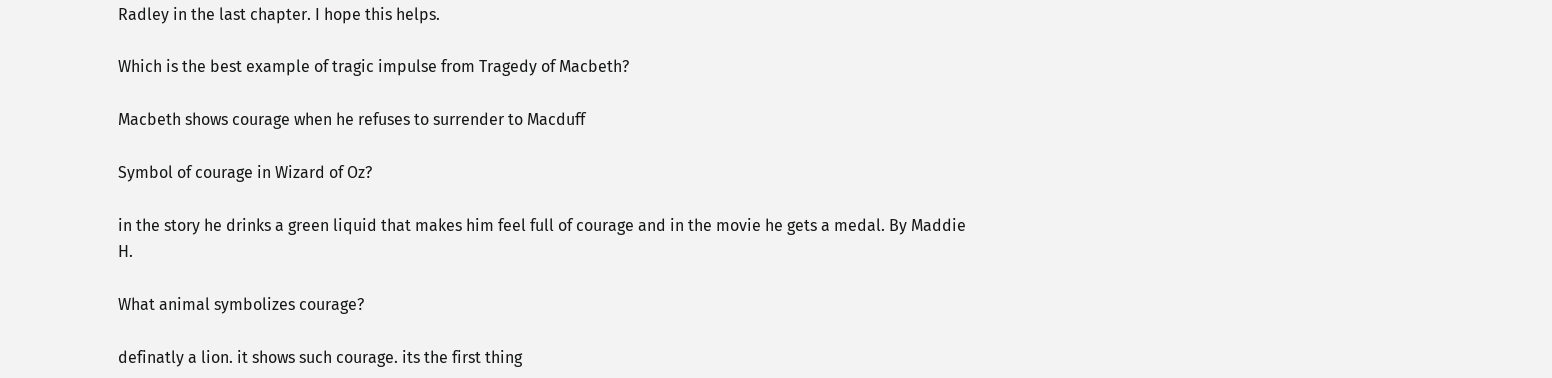Radley in the last chapter. I hope this helps.

Which is the best example of tragic impulse from Tragedy of Macbeth?

Macbeth shows courage when he refuses to surrender to Macduff

Symbol of courage in Wizard of Oz?

in the story he drinks a green liquid that makes him feel full of courage and in the movie he gets a medal. By Maddie H.

What animal symbolizes courage?

definatly a lion. it shows such courage. its the first thing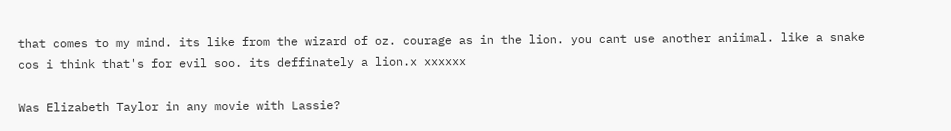that comes to my mind. its like from the wizard of oz. courage as in the lion. you cant use another aniimal. like a snake cos i think that's for evil soo. its deffinately a lion.x xxxxxx

Was Elizabeth Taylor in any movie with Lassie?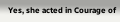Yes, she acted in Courage of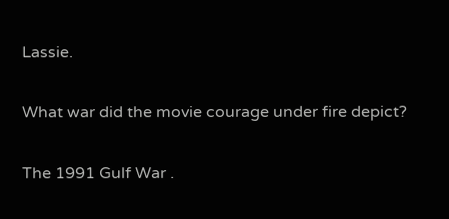Lassie.

What war did the movie courage under fire depict?

The 1991 Gulf War .